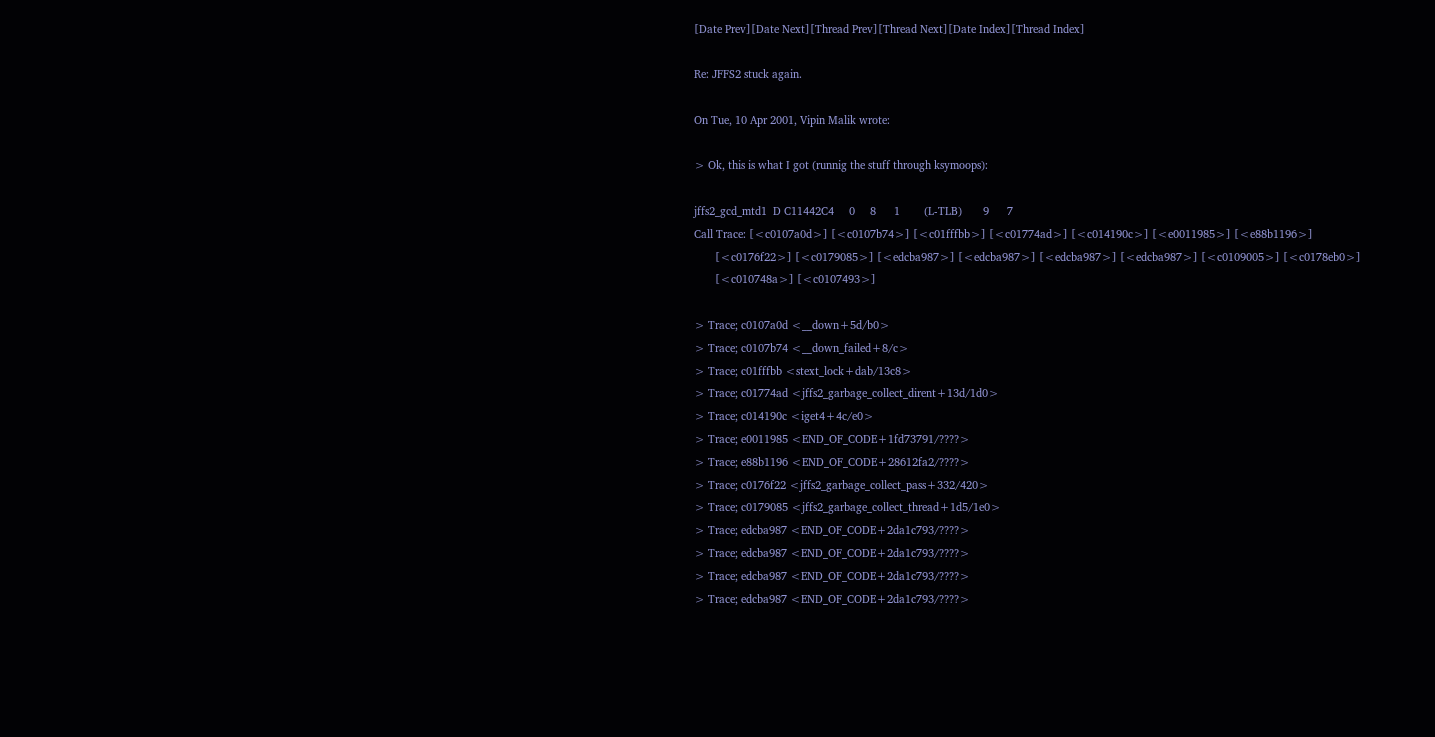[Date Prev][Date Next][Thread Prev][Thread Next][Date Index][Thread Index]

Re: JFFS2 stuck again.

On Tue, 10 Apr 2001, Vipin Malik wrote:

> Ok, this is what I got (runnig the stuff through ksymoops):

jffs2_gcd_mtd1  D C11442C4     0     8      1        (L-TLB)       9      7
Call Trace: [<c0107a0d>] [<c0107b74>] [<c01fffbb>] [<c01774ad>] [<c014190c>] [<e0011985>] [<e88b1196>]
       [<c0176f22>] [<c0179085>] [<edcba987>] [<edcba987>] [<edcba987>] [<edcba987>] [<c0109005>] [<c0178eb0>]
       [<c010748a>] [<c0107493>]

> Trace; c0107a0d <__down+5d/b0>
> Trace; c0107b74 <__down_failed+8/c>
> Trace; c01fffbb <stext_lock+dab/13c8>
> Trace; c01774ad <jffs2_garbage_collect_dirent+13d/1d0>
> Trace; c014190c <iget4+4c/e0>
> Trace; e0011985 <END_OF_CODE+1fd73791/????>
> Trace; e88b1196 <END_OF_CODE+28612fa2/????>
> Trace; c0176f22 <jffs2_garbage_collect_pass+332/420>
> Trace; c0179085 <jffs2_garbage_collect_thread+1d5/1e0>
> Trace; edcba987 <END_OF_CODE+2da1c793/????>
> Trace; edcba987 <END_OF_CODE+2da1c793/????>
> Trace; edcba987 <END_OF_CODE+2da1c793/????>
> Trace; edcba987 <END_OF_CODE+2da1c793/????>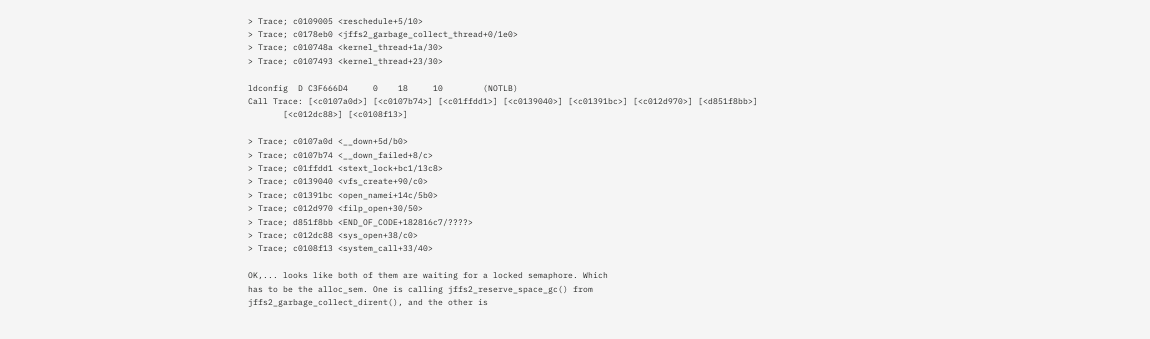> Trace; c0109005 <reschedule+5/10>
> Trace; c0178eb0 <jffs2_garbage_collect_thread+0/1e0>
> Trace; c010748a <kernel_thread+1a/30>
> Trace; c0107493 <kernel_thread+23/30>

ldconfig  D C3F666D4     0    18     10        (NOTLB)
Call Trace: [<c0107a0d>] [<c0107b74>] [<c01ffdd1>] [<c0139040>] [<c01391bc>] [<c012d970>] [<d851f8bb>]
       [<c012dc88>] [<c0108f13>]

> Trace; c0107a0d <__down+5d/b0>
> Trace; c0107b74 <__down_failed+8/c>
> Trace; c01ffdd1 <stext_lock+bc1/13c8>
> Trace; c0139040 <vfs_create+90/c0>
> Trace; c01391bc <open_namei+14c/5b0>
> Trace; c012d970 <filp_open+30/50>
> Trace; d851f8bb <END_OF_CODE+182816c7/????>
> Trace; c012dc88 <sys_open+38/c0>
> Trace; c0108f13 <system_call+33/40>

OK,... looks like both of them are waiting for a locked semaphore. Which
has to be the alloc_sem. One is calling jffs2_reserve_space_gc() from
jffs2_garbage_collect_dirent(), and the other is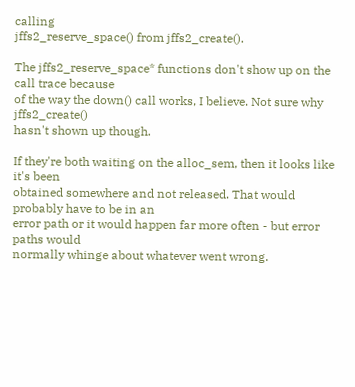calling
jffs2_reserve_space() from jffs2_create().

The jffs2_reserve_space* functions don't show up on the call trace because
of the way the down() call works, I believe. Not sure why jffs2_create()
hasn't shown up though.

If they're both waiting on the alloc_sem, then it looks like it's been
obtained somewhere and not released. That would probably have to be in an
error path or it would happen far more often - but error paths would
normally whinge about whatever went wrong.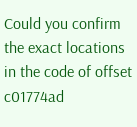Could you confirm the exact locations in the code of offset c01774ad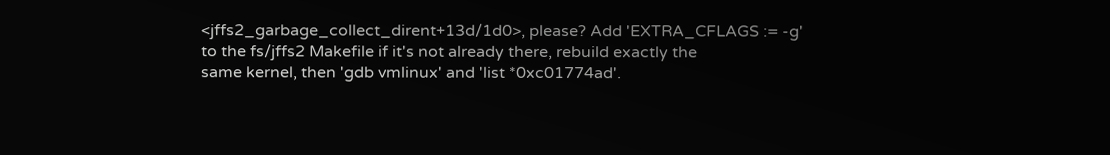<jffs2_garbage_collect_dirent+13d/1d0>, please? Add 'EXTRA_CFLAGS := -g'
to the fs/jffs2 Makefile if it's not already there, rebuild exactly the
same kernel, then 'gdb vmlinux' and 'list *0xc01774ad'.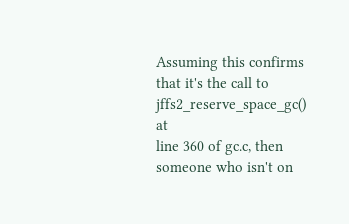Assuming this confirms that it's the call to jffs2_reserve_space_gc() at
line 360 of gc.c, then someone who isn't on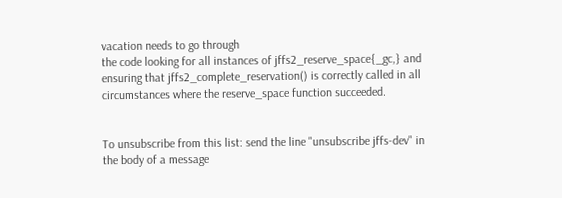vacation needs to go through
the code looking for all instances of jffs2_reserve_space{_gc,} and
ensuring that jffs2_complete_reservation() is correctly called in all
circumstances where the reserve_space function succeeded.


To unsubscribe from this list: send the line "unsubscribe jffs-dev" in
the body of a message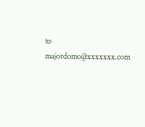to majordomo@xxxxxxx.com